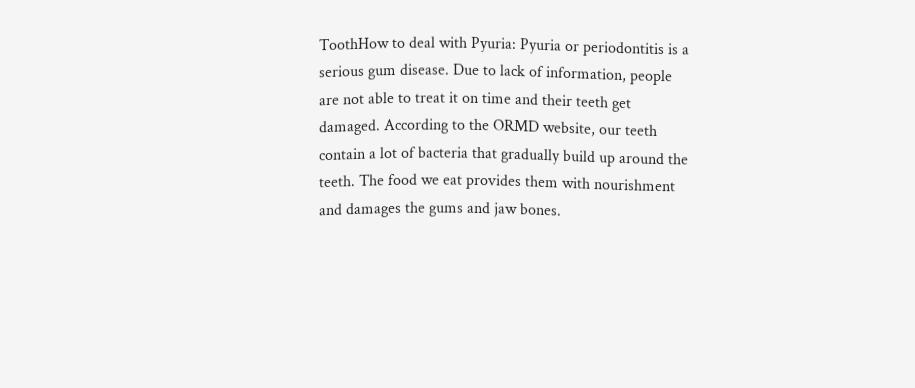ToothHow to deal with Pyuria: Pyuria or periodontitis is a serious gum disease. Due to lack of information, people are not able to treat it on time and their teeth get damaged. According to the ORMD website, our teeth contain a lot of bacteria that gradually build up around the teeth. The food we eat provides them with nourishment and damages the gums and jaw bones.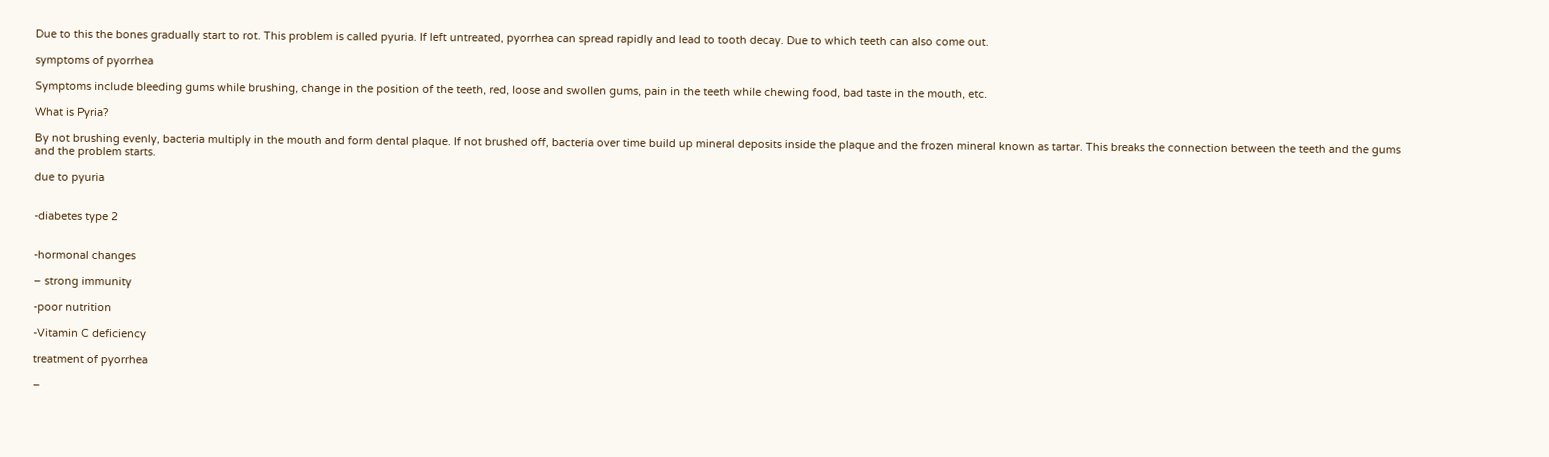Due to this the bones gradually start to rot. This problem is called pyuria. If left untreated, pyorrhea can spread rapidly and lead to tooth decay. Due to which teeth can also come out.

symptoms of pyorrhea

Symptoms include bleeding gums while brushing, change in the position of the teeth, red, loose and swollen gums, pain in the teeth while chewing food, bad taste in the mouth, etc.

What is Pyria?

By not brushing evenly, bacteria multiply in the mouth and form dental plaque. If not brushed off, bacteria over time build up mineral deposits inside the plaque and the frozen mineral known as tartar. This breaks the connection between the teeth and the gums and the problem starts.

due to pyuria


-diabetes type 2


-hormonal changes

– strong immunity

-poor nutrition

-Vitamin C deficiency

treatment of pyorrhea

–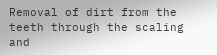Removal of dirt from the teeth through the scaling and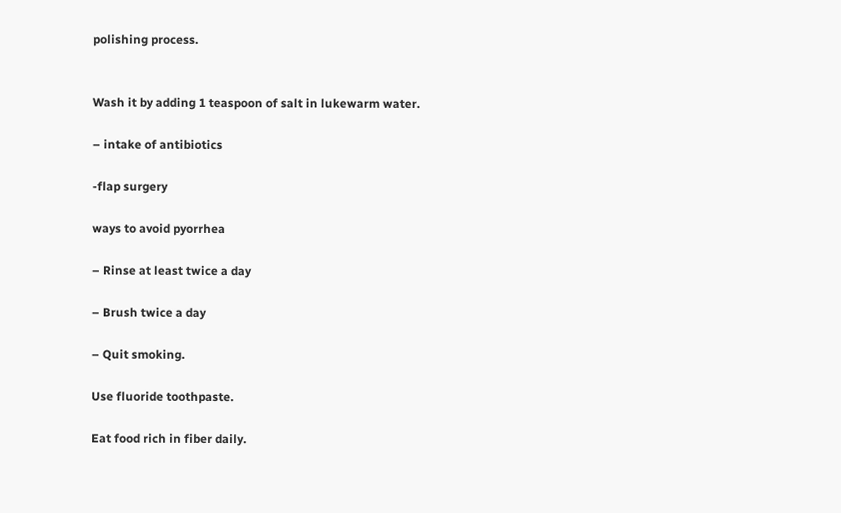polishing process.


Wash it by adding 1 teaspoon of salt in lukewarm water.

– intake of antibiotics

-flap surgery

ways to avoid pyorrhea

– Rinse at least twice a day

– Brush twice a day

– Quit smoking.

Use fluoride toothpaste.

Eat food rich in fiber daily.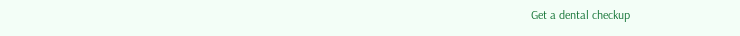Get a dental checkup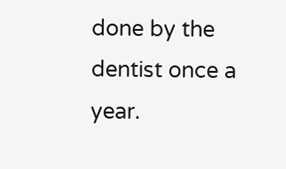done by the dentist once a year.